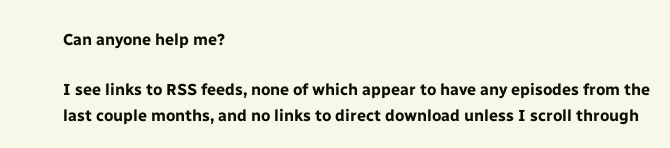Can anyone help me?

I see links to RSS feeds, none of which appear to have any episodes from the last couple months, and no links to direct download unless I scroll through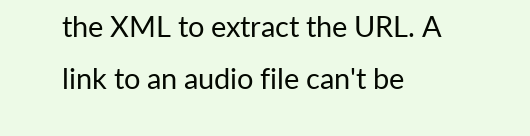the XML to extract the URL. A link to an audio file can't be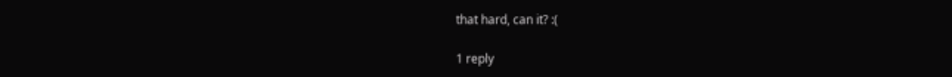that hard, can it? :(

1 reply